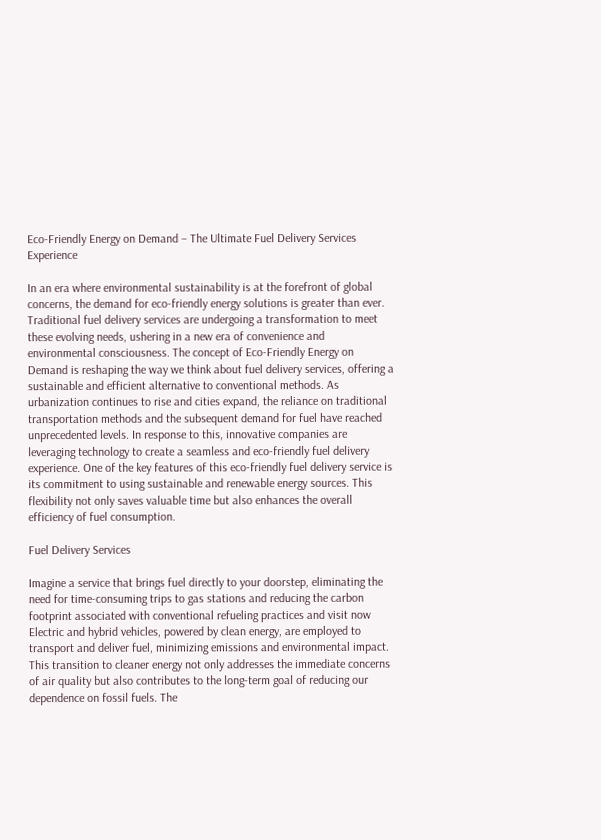Eco-Friendly Energy on Demand – The Ultimate Fuel Delivery Services Experience

In an era where environmental sustainability is at the forefront of global concerns, the demand for eco-friendly energy solutions is greater than ever. Traditional fuel delivery services are undergoing a transformation to meet these evolving needs, ushering in a new era of convenience and environmental consciousness. The concept of Eco-Friendly Energy on Demand is reshaping the way we think about fuel delivery services, offering a sustainable and efficient alternative to conventional methods. As urbanization continues to rise and cities expand, the reliance on traditional transportation methods and the subsequent demand for fuel have reached unprecedented levels. In response to this, innovative companies are leveraging technology to create a seamless and eco-friendly fuel delivery experience. One of the key features of this eco-friendly fuel delivery service is its commitment to using sustainable and renewable energy sources. This flexibility not only saves valuable time but also enhances the overall efficiency of fuel consumption.

Fuel Delivery Services

Imagine a service that brings fuel directly to your doorstep, eliminating the need for time-consuming trips to gas stations and reducing the carbon footprint associated with conventional refueling practices and visit now Electric and hybrid vehicles, powered by clean energy, are employed to transport and deliver fuel, minimizing emissions and environmental impact. This transition to cleaner energy not only addresses the immediate concerns of air quality but also contributes to the long-term goal of reducing our dependence on fossil fuels. The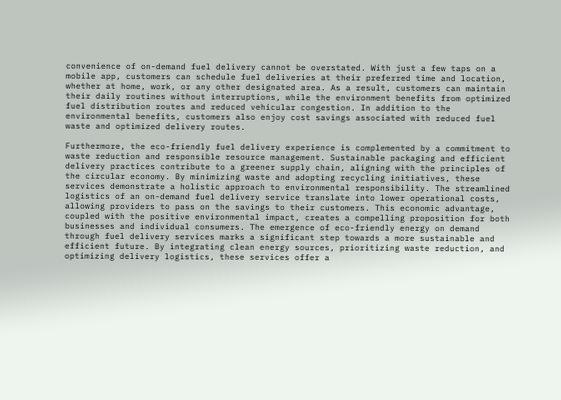convenience of on-demand fuel delivery cannot be overstated. With just a few taps on a mobile app, customers can schedule fuel deliveries at their preferred time and location, whether at home, work, or any other designated area. As a result, customers can maintain their daily routines without interruptions, while the environment benefits from optimized fuel distribution routes and reduced vehicular congestion. In addition to the environmental benefits, customers also enjoy cost savings associated with reduced fuel waste and optimized delivery routes.

Furthermore, the eco-friendly fuel delivery experience is complemented by a commitment to waste reduction and responsible resource management. Sustainable packaging and efficient delivery practices contribute to a greener supply chain, aligning with the principles of the circular economy. By minimizing waste and adopting recycling initiatives, these services demonstrate a holistic approach to environmental responsibility. The streamlined logistics of an on-demand fuel delivery service translate into lower operational costs, allowing providers to pass on the savings to their customers. This economic advantage, coupled with the positive environmental impact, creates a compelling proposition for both businesses and individual consumers. The emergence of eco-friendly energy on demand through fuel delivery services marks a significant step towards a more sustainable and efficient future. By integrating clean energy sources, prioritizing waste reduction, and optimizing delivery logistics, these services offer a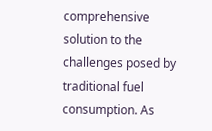comprehensive solution to the challenges posed by traditional fuel consumption. As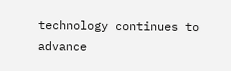technology continues to advance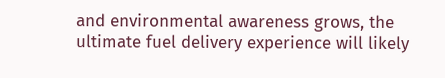and environmental awareness grows, the ultimate fuel delivery experience will likely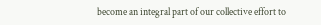become an integral part of our collective effort to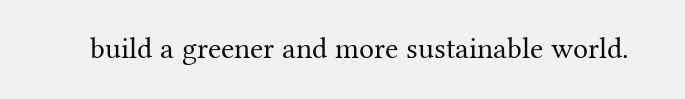build a greener and more sustainable world.